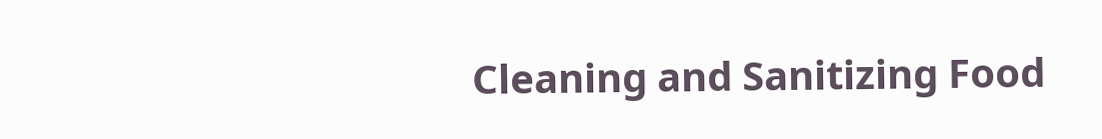Cleaning and Sanitizing Food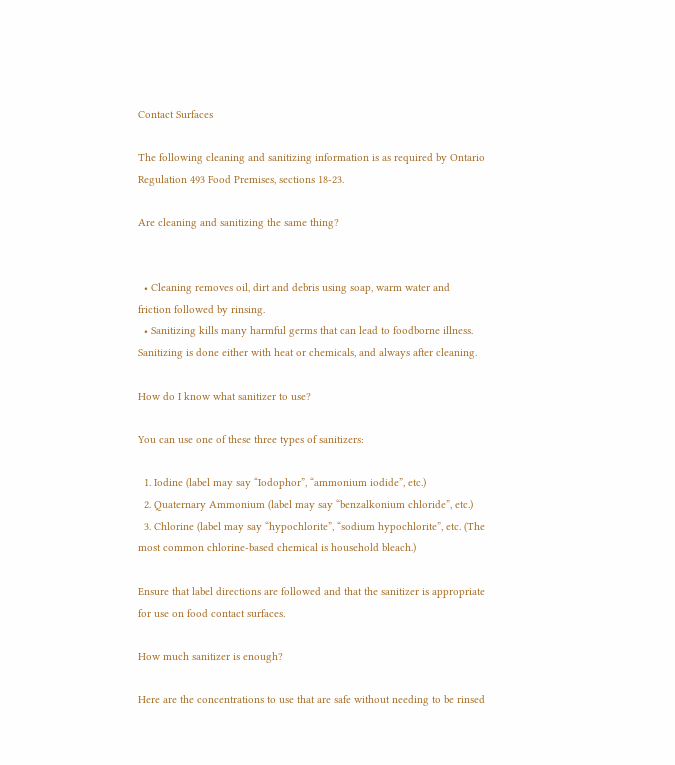Contact Surfaces

The following cleaning and sanitizing information is as required by Ontario Regulation 493 Food Premises, sections 18-23.

Are cleaning and sanitizing the same thing?


  • Cleaning removes oil, dirt and debris using soap, warm water and friction followed by rinsing.
  • Sanitizing kills many harmful germs that can lead to foodborne illness. Sanitizing is done either with heat or chemicals, and always after cleaning.

How do I know what sanitizer to use?

You can use one of these three types of sanitizers:

  1. Iodine (label may say “Iodophor”, “ammonium iodide”, etc.)
  2. Quaternary Ammonium (label may say “benzalkonium chloride”, etc.)
  3. Chlorine (label may say “hypochlorite”, “sodium hypochlorite”, etc. (The most common chlorine-based chemical is household bleach.)

Ensure that label directions are followed and that the sanitizer is appropriate for use on food contact surfaces.

How much sanitizer is enough?

Here are the concentrations to use that are safe without needing to be rinsed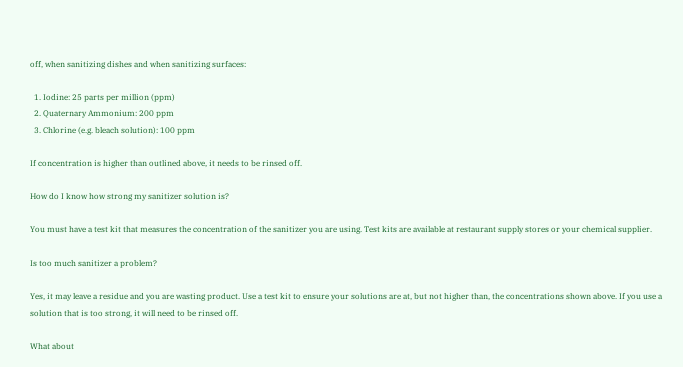off, when sanitizing dishes and when sanitizing surfaces:

  1. Iodine: 25 parts per million (ppm)
  2. Quaternary Ammonium: 200 ppm
  3. Chlorine (e.g. bleach solution): 100 ppm

If concentration is higher than outlined above, it needs to be rinsed off.

How do I know how strong my sanitizer solution is?

You must have a test kit that measures the concentration of the sanitizer you are using. Test kits are available at restaurant supply stores or your chemical supplier.

Is too much sanitizer a problem?

Yes, it may leave a residue and you are wasting product. Use a test kit to ensure your solutions are at, but not higher than, the concentrations shown above. If you use a solution that is too strong, it will need to be rinsed off.

What about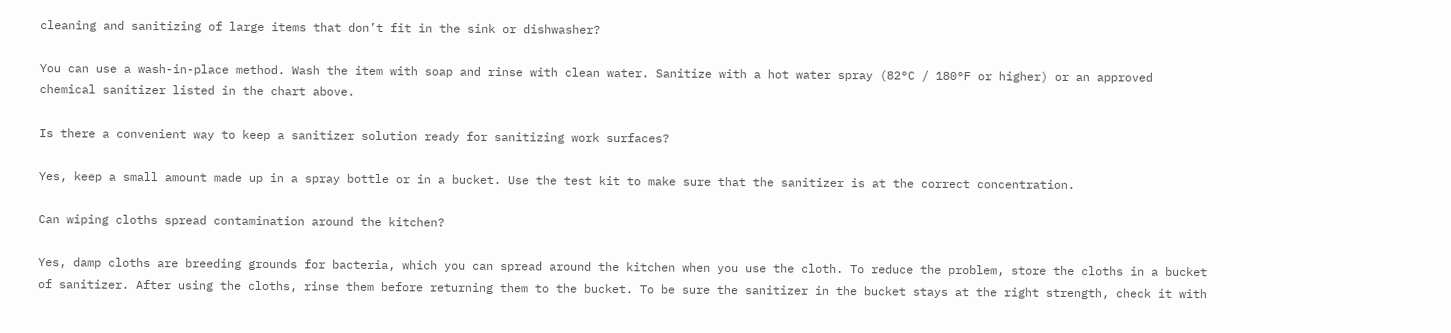cleaning and sanitizing of large items that don’t fit in the sink or dishwasher?

You can use a wash-in-place method. Wash the item with soap and rinse with clean water. Sanitize with a hot water spray (82°C / 180°F or higher) or an approved chemical sanitizer listed in the chart above.

Is there a convenient way to keep a sanitizer solution ready for sanitizing work surfaces?

Yes, keep a small amount made up in a spray bottle or in a bucket. Use the test kit to make sure that the sanitizer is at the correct concentration.

Can wiping cloths spread contamination around the kitchen?

Yes, damp cloths are breeding grounds for bacteria, which you can spread around the kitchen when you use the cloth. To reduce the problem, store the cloths in a bucket of sanitizer. After using the cloths, rinse them before returning them to the bucket. To be sure the sanitizer in the bucket stays at the right strength, check it with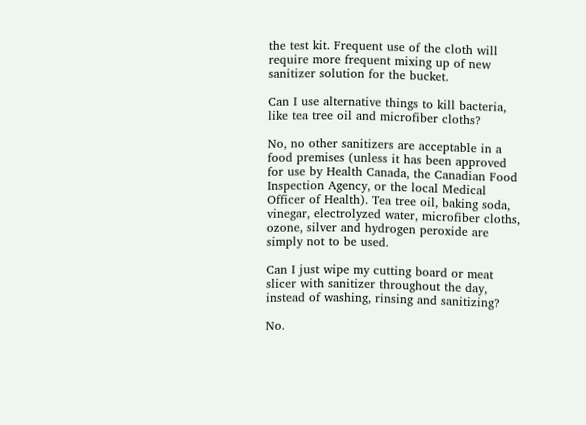the test kit. Frequent use of the cloth will require more frequent mixing up of new sanitizer solution for the bucket.

Can I use alternative things to kill bacteria, like tea tree oil and microfiber cloths?

No, no other sanitizers are acceptable in a food premises (unless it has been approved for use by Health Canada, the Canadian Food Inspection Agency, or the local Medical Officer of Health). Tea tree oil, baking soda, vinegar, electrolyzed water, microfiber cloths, ozone, silver and hydrogen peroxide are simply not to be used.

Can I just wipe my cutting board or meat slicer with sanitizer throughout the day, instead of washing, rinsing and sanitizing?

No.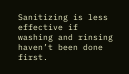Sanitizing is less effective if washing and rinsing haven’t been done first.